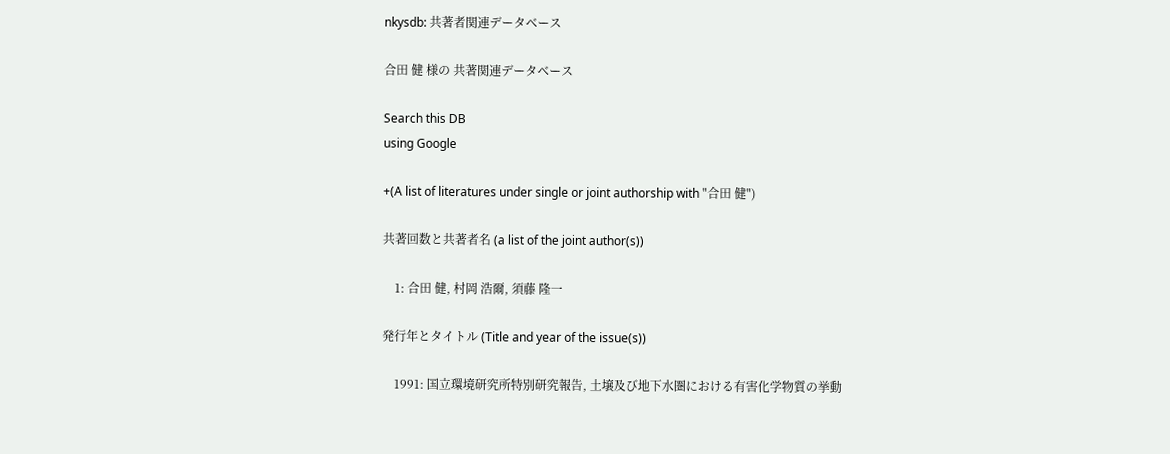nkysdb: 共著者関連データベース

合田 健 様の 共著関連データベース

Search this DB
using Google

+(A list of literatures under single or joint authorship with "合田 健")

共著回数と共著者名 (a list of the joint author(s))

    1: 合田 健, 村岡 浩爾, 須藤 隆一

発行年とタイトル (Title and year of the issue(s))

    1991: 国立環境研究所特別研究報告, 土壌及び地下水圏における有害化学物質の挙動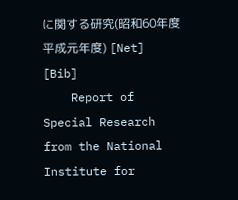に関する研究(昭和60年度 平成元年度) [Net] [Bib]
    Report of Special Research from the National Institute for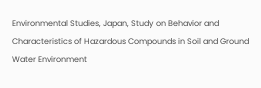Environmental Studies, Japan, Study on Behavior and Characteristics of Hazardous Compounds in Soil and Ground Water Environment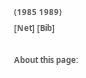(1985 1989) [Net] [Bib]

About this page: